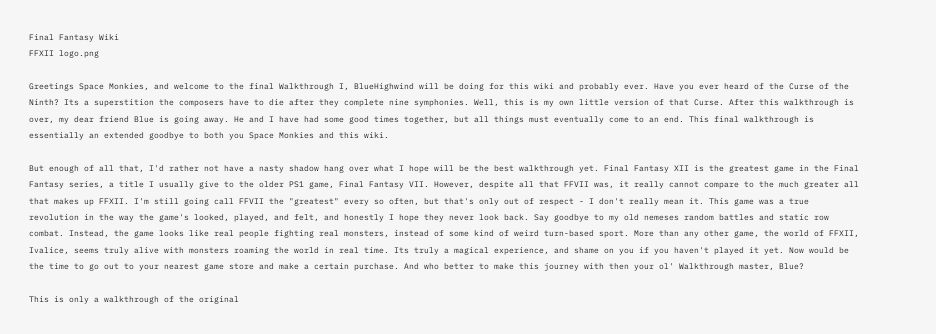Final Fantasy Wiki
FFXII logo.png

Greetings Space Monkies, and welcome to the final Walkthrough I, BlueHighwind will be doing for this wiki and probably ever. Have you ever heard of the Curse of the Ninth? Its a superstition the composers have to die after they complete nine symphonies. Well, this is my own little version of that Curse. After this walkthrough is over, my dear friend Blue is going away. He and I have had some good times together, but all things must eventually come to an end. This final walkthrough is essentially an extended goodbye to both you Space Monkies and this wiki.

But enough of all that, I'd rather not have a nasty shadow hang over what I hope will be the best walkthrough yet. Final Fantasy XII is the greatest game in the Final Fantasy series, a title I usually give to the older PS1 game, Final Fantasy VII. However, despite all that FFVII was, it really cannot compare to the much greater all that makes up FFXII. I'm still going call FFVII the "greatest" every so often, but that's only out of respect - I don't really mean it. This game was a true revolution in the way the game's looked, played, and felt, and honestly I hope they never look back. Say goodbye to my old nemeses random battles and static row combat. Instead, the game looks like real people fighting real monsters, instead of some kind of weird turn-based sport. More than any other game, the world of FFXII, Ivalice, seems truly alive with monsters roaming the world in real time. Its truly a magical experience, and shame on you if you haven't played it yet. Now would be the time to go out to your nearest game store and make a certain purchase. And who better to make this journey with then your ol' Walkthrough master, Blue?

This is only a walkthrough of the original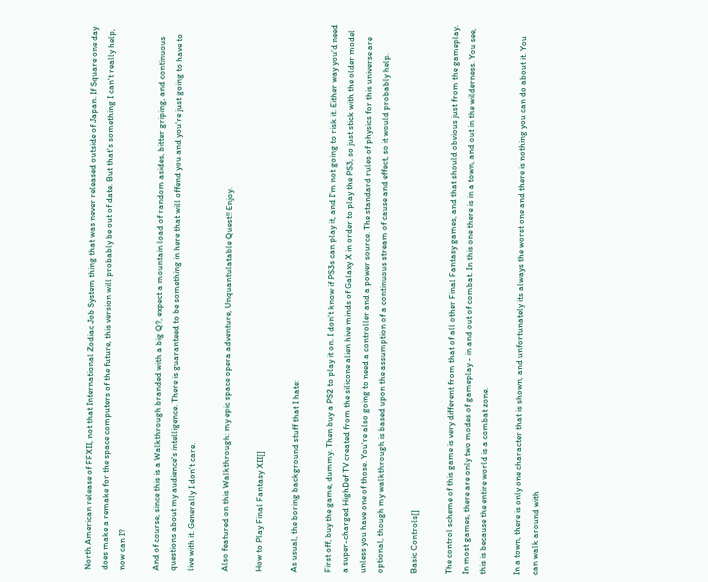North American release of FFXII, not that International Zodiac Job System thing that was never released outside of Japan. If Square one day does make a remake for the space computers of the future, this version will probably be out of date. But that's something I can't really help, now can I?

And of course, since this is a Walkthrough branded with a big Q?, expect a mountain load of random asides, bitter griping, and continuous questions about my audience's intelligence. There is guaranteed to be something in here that will offend you and you're just going to have to live with it. Generally I don't care.

Also featured on this Walkthrough: my epic space opera adventure, Unquantulatable Quest!! Enjoy.

How to Play Final Fantasy XII[]

As usual, the boring background stuff that I hate:

First off, buy the game, dummy. Then buy a PS2 to play it on. I don't know if PS3s can play it, and I'm not going to risk it. Either way you'd need a super-charged HighDef TV created from the silicone alien hive minds of Galaxy X in order to play the PS3, so just stick with the older model unless you have one of those. You're also going to need a controller and a power source. The standard rules of physics for this universe are optional, though my walkthrough is based upon the assumption of a continuous stream of cause and effect, so it would probably help.

Basic Controls[]

The control scheme of this game is very different from that of all other Final Fantasy games, and that should obvious just from the gameplay. In most games, there are only two modes of gameplay - in and out of combat. In this one there is in a town, and out in the wilderness. You see, this is because the entire world is a combat zone.

In a town, there is only one character that is shown, and unfortunately its always the worst one and there is nothing you can do about it. You can walk around with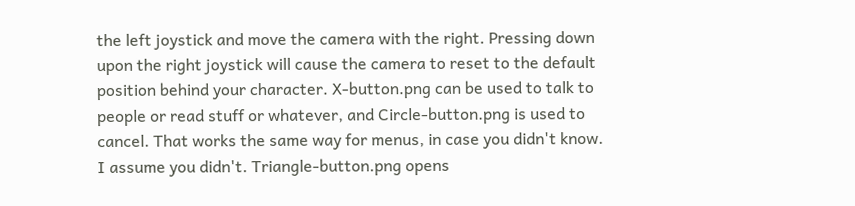the left joystick and move the camera with the right. Pressing down upon the right joystick will cause the camera to reset to the default position behind your character. X-button.png can be used to talk to people or read stuff or whatever, and Circle-button.png is used to cancel. That works the same way for menus, in case you didn't know. I assume you didn't. Triangle-button.png opens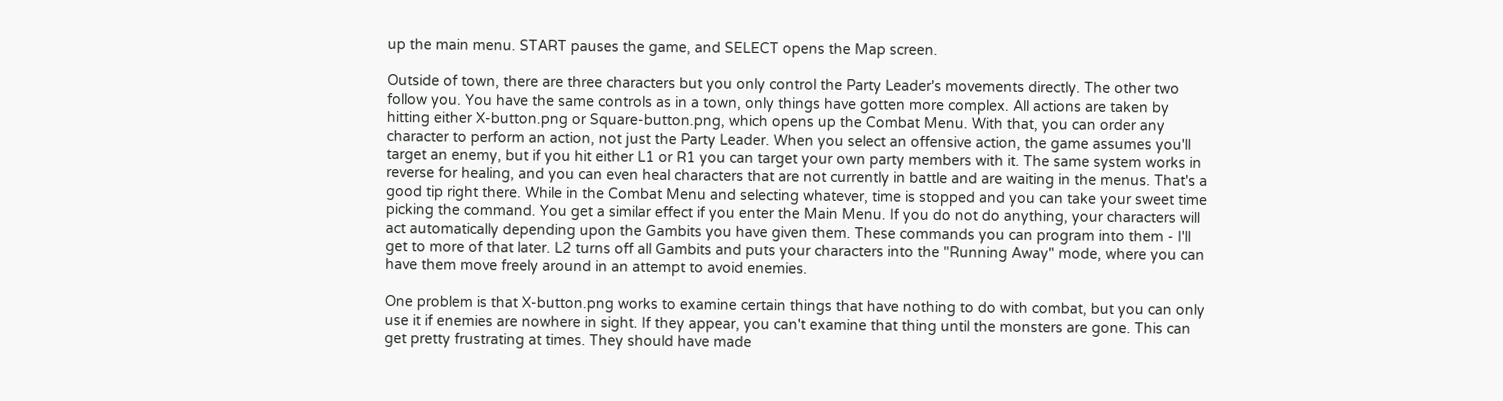up the main menu. START pauses the game, and SELECT opens the Map screen.

Outside of town, there are three characters but you only control the Party Leader's movements directly. The other two follow you. You have the same controls as in a town, only things have gotten more complex. All actions are taken by hitting either X-button.png or Square-button.png, which opens up the Combat Menu. With that, you can order any character to perform an action, not just the Party Leader. When you select an offensive action, the game assumes you'll target an enemy, but if you hit either L1 or R1 you can target your own party members with it. The same system works in reverse for healing, and you can even heal characters that are not currently in battle and are waiting in the menus. That's a good tip right there. While in the Combat Menu and selecting whatever, time is stopped and you can take your sweet time picking the command. You get a similar effect if you enter the Main Menu. If you do not do anything, your characters will act automatically depending upon the Gambits you have given them. These commands you can program into them - I'll get to more of that later. L2 turns off all Gambits and puts your characters into the "Running Away" mode, where you can have them move freely around in an attempt to avoid enemies.

One problem is that X-button.png works to examine certain things that have nothing to do with combat, but you can only use it if enemies are nowhere in sight. If they appear, you can't examine that thing until the monsters are gone. This can get pretty frustrating at times. They should have made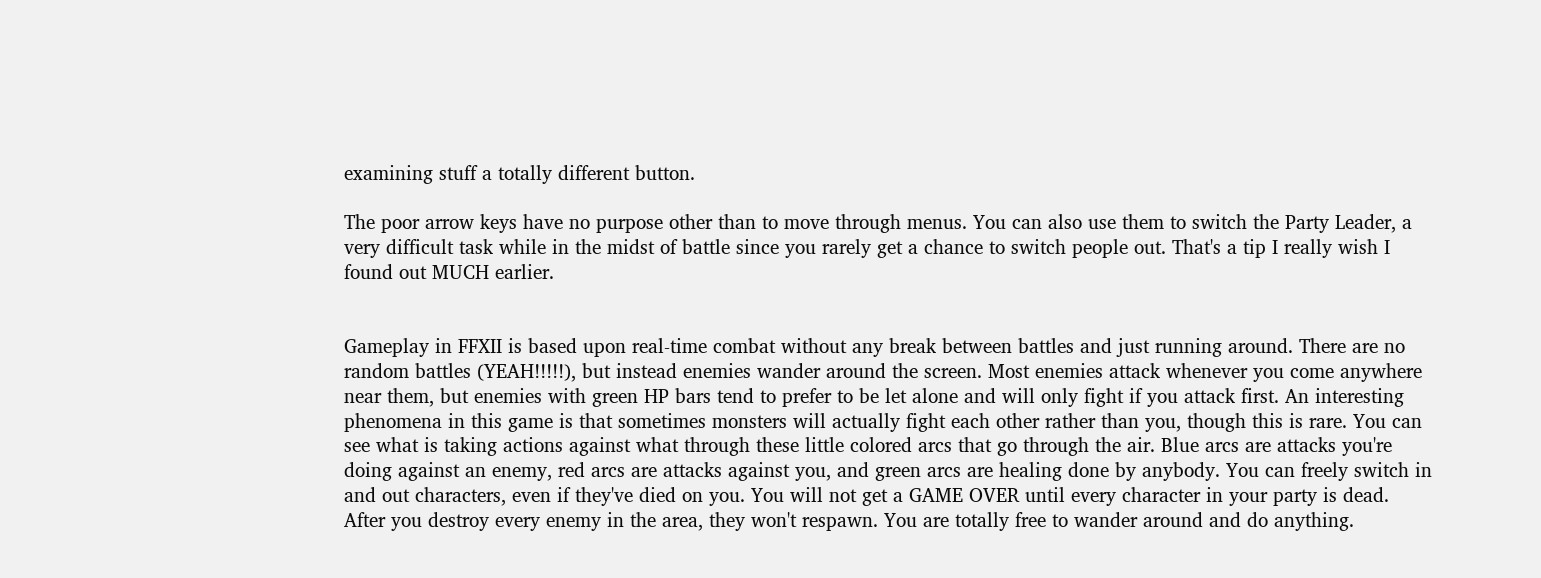examining stuff a totally different button.

The poor arrow keys have no purpose other than to move through menus. You can also use them to switch the Party Leader, a very difficult task while in the midst of battle since you rarely get a chance to switch people out. That's a tip I really wish I found out MUCH earlier.


Gameplay in FFXII is based upon real-time combat without any break between battles and just running around. There are no random battles (YEAH!!!!!), but instead enemies wander around the screen. Most enemies attack whenever you come anywhere near them, but enemies with green HP bars tend to prefer to be let alone and will only fight if you attack first. An interesting phenomena in this game is that sometimes monsters will actually fight each other rather than you, though this is rare. You can see what is taking actions against what through these little colored arcs that go through the air. Blue arcs are attacks you're doing against an enemy, red arcs are attacks against you, and green arcs are healing done by anybody. You can freely switch in and out characters, even if they've died on you. You will not get a GAME OVER until every character in your party is dead. After you destroy every enemy in the area, they won't respawn. You are totally free to wander around and do anything.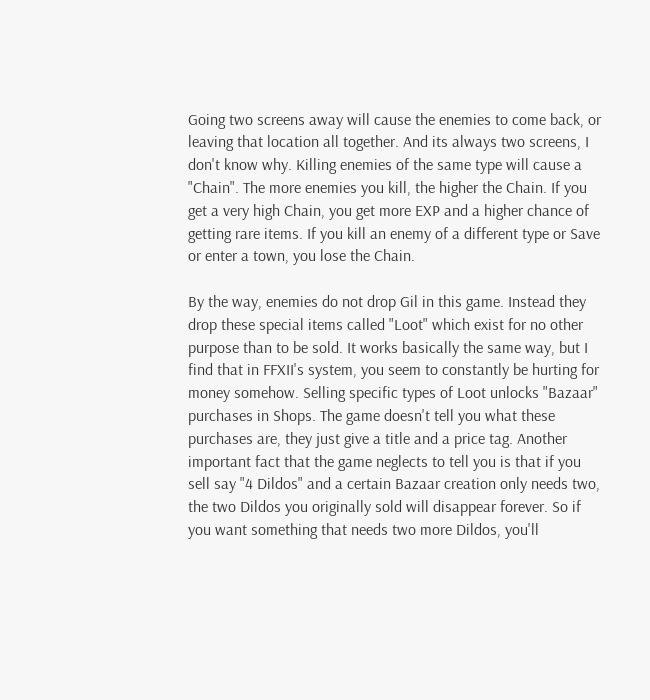Going two screens away will cause the enemies to come back, or leaving that location all together. And its always two screens, I don't know why. Killing enemies of the same type will cause a "Chain". The more enemies you kill, the higher the Chain. If you get a very high Chain, you get more EXP and a higher chance of getting rare items. If you kill an enemy of a different type or Save or enter a town, you lose the Chain.

By the way, enemies do not drop Gil in this game. Instead they drop these special items called "Loot" which exist for no other purpose than to be sold. It works basically the same way, but I find that in FFXII's system, you seem to constantly be hurting for money somehow. Selling specific types of Loot unlocks "Bazaar" purchases in Shops. The game doesn't tell you what these purchases are, they just give a title and a price tag. Another important fact that the game neglects to tell you is that if you sell say "4 Dildos" and a certain Bazaar creation only needs two, the two Dildos you originally sold will disappear forever. So if you want something that needs two more Dildos, you'll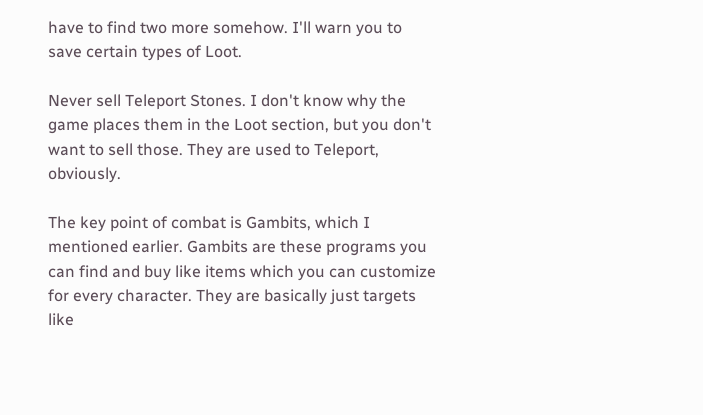have to find two more somehow. I'll warn you to save certain types of Loot.

Never sell Teleport Stones. I don't know why the game places them in the Loot section, but you don't want to sell those. They are used to Teleport, obviously.

The key point of combat is Gambits, which I mentioned earlier. Gambits are these programs you can find and buy like items which you can customize for every character. They are basically just targets like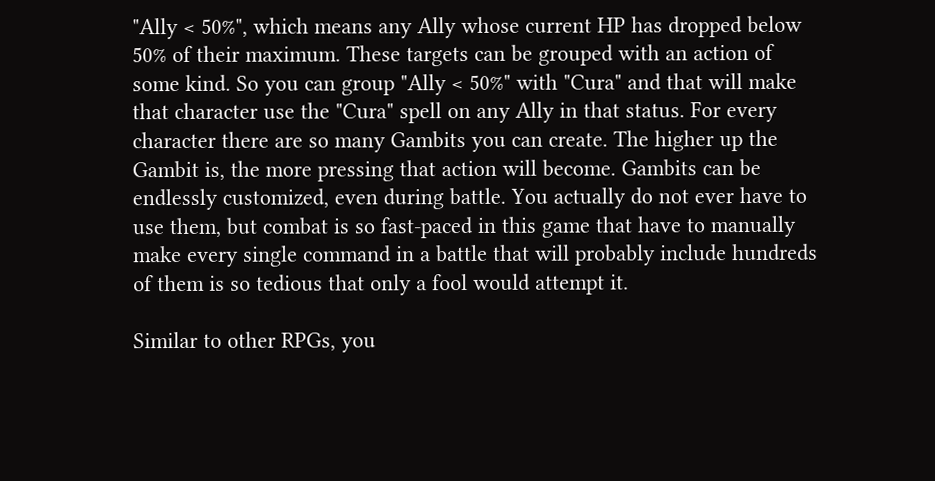"Ally < 50%", which means any Ally whose current HP has dropped below 50% of their maximum. These targets can be grouped with an action of some kind. So you can group "Ally < 50%" with "Cura" and that will make that character use the "Cura" spell on any Ally in that status. For every character there are so many Gambits you can create. The higher up the Gambit is, the more pressing that action will become. Gambits can be endlessly customized, even during battle. You actually do not ever have to use them, but combat is so fast-paced in this game that have to manually make every single command in a battle that will probably include hundreds of them is so tedious that only a fool would attempt it.

Similar to other RPGs, you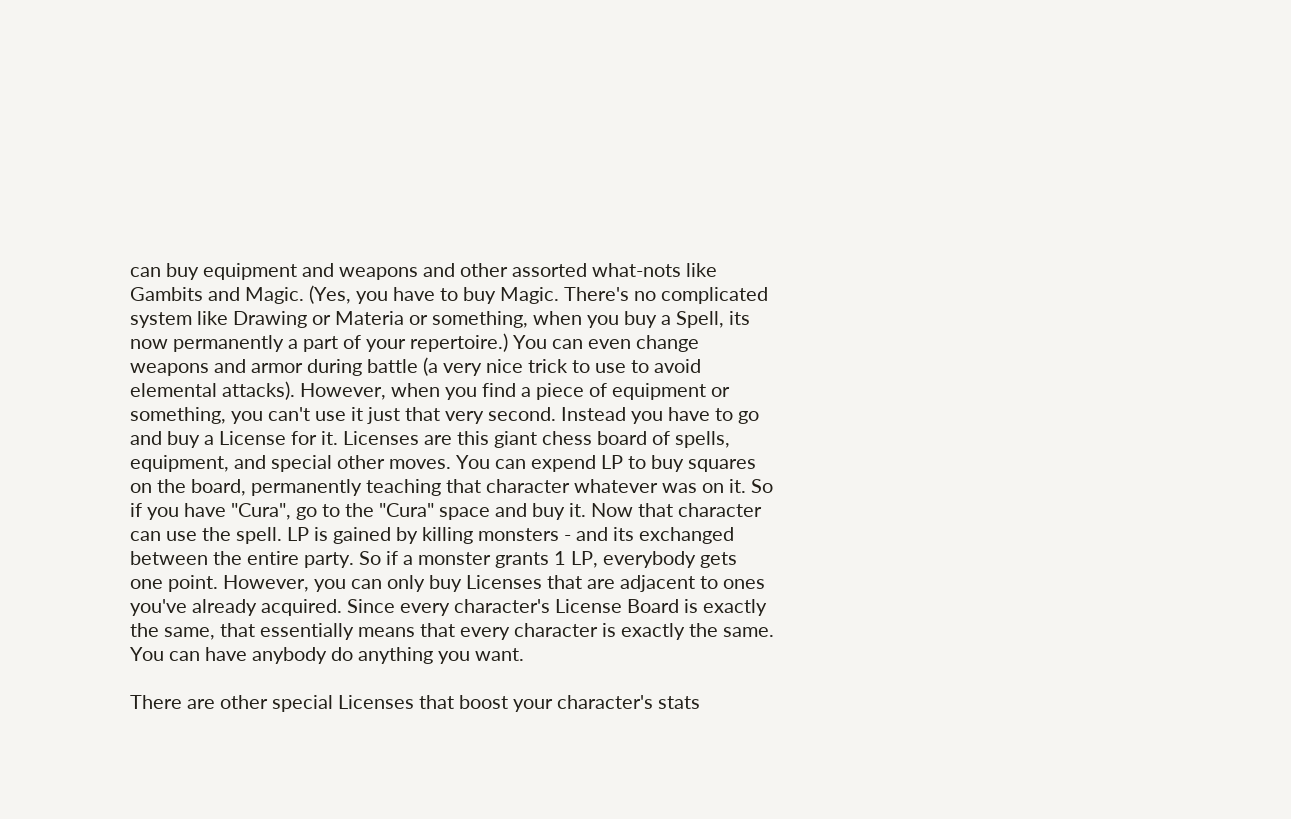can buy equipment and weapons and other assorted what-nots like Gambits and Magic. (Yes, you have to buy Magic. There's no complicated system like Drawing or Materia or something, when you buy a Spell, its now permanently a part of your repertoire.) You can even change weapons and armor during battle (a very nice trick to use to avoid elemental attacks). However, when you find a piece of equipment or something, you can't use it just that very second. Instead you have to go and buy a License for it. Licenses are this giant chess board of spells, equipment, and special other moves. You can expend LP to buy squares on the board, permanently teaching that character whatever was on it. So if you have "Cura", go to the "Cura" space and buy it. Now that character can use the spell. LP is gained by killing monsters - and its exchanged between the entire party. So if a monster grants 1 LP, everybody gets one point. However, you can only buy Licenses that are adjacent to ones you've already acquired. Since every character's License Board is exactly the same, that essentially means that every character is exactly the same. You can have anybody do anything you want.

There are other special Licenses that boost your character's stats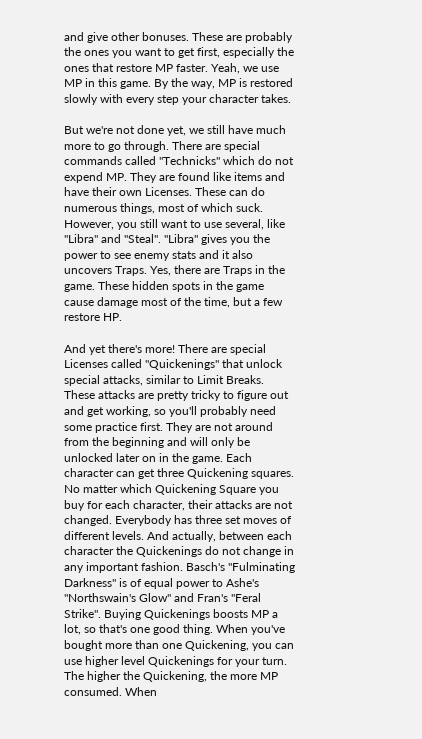and give other bonuses. These are probably the ones you want to get first, especially the ones that restore MP faster. Yeah, we use MP in this game. By the way, MP is restored slowly with every step your character takes.

But we're not done yet, we still have much more to go through. There are special commands called "Technicks" which do not expend MP. They are found like items and have their own Licenses. These can do numerous things, most of which suck. However, you still want to use several, like "Libra" and "Steal". "Libra" gives you the power to see enemy stats and it also uncovers Traps. Yes, there are Traps in the game. These hidden spots in the game cause damage most of the time, but a few restore HP.

And yet there's more! There are special Licenses called "Quickenings" that unlock special attacks, similar to Limit Breaks. These attacks are pretty tricky to figure out and get working, so you'll probably need some practice first. They are not around from the beginning and will only be unlocked later on in the game. Each character can get three Quickening squares. No matter which Quickening Square you buy for each character, their attacks are not changed. Everybody has three set moves of different levels. And actually, between each character the Quickenings do not change in any important fashion. Basch's "Fulminating Darkness" is of equal power to Ashe's "Northswain's Glow" and Fran's "Feral Strike". Buying Quickenings boosts MP a lot, so that's one good thing. When you've bought more than one Quickening, you can use higher level Quickenings for your turn. The higher the Quickening, the more MP consumed. When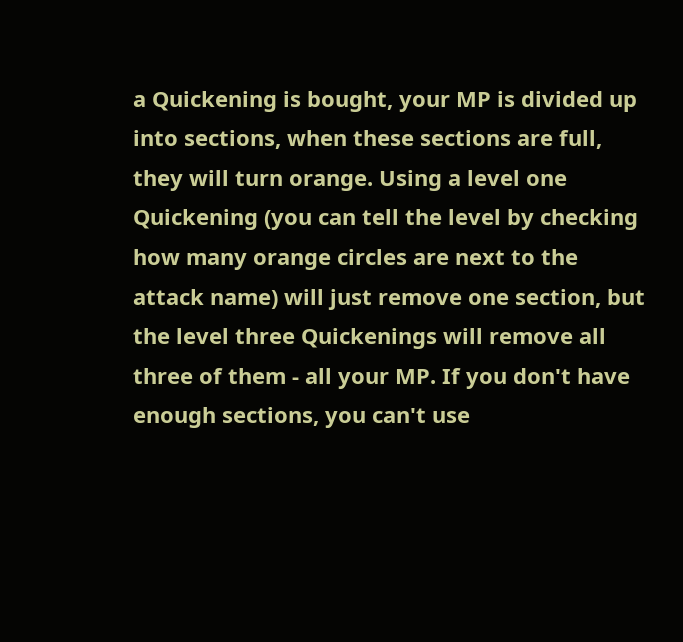a Quickening is bought, your MP is divided up into sections, when these sections are full, they will turn orange. Using a level one Quickening (you can tell the level by checking how many orange circles are next to the attack name) will just remove one section, but the level three Quickenings will remove all three of them - all your MP. If you don't have enough sections, you can't use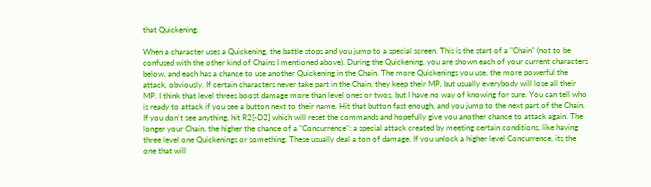that Quickening.

When a character uses a Quickening, the battle stops and you jump to a special screen. This is the start of a "Chain" (not to be confused with the other kind of Chains I mentioned above). During the Quickening, you are shown each of your current characters below, and each has a chance to use another Quickening in the Chain. The more Quickenings you use, the more powerful the attack, obviously. If certain characters never take part in the Chain, they keep their MP, but usually everybody will lose all their MP. I think that level threes boost damage more than level ones or twos, but I have no way of knowing for sure. You can tell who is ready to attack if you see a button next to their name. Hit that button fast enough, and you jump to the next part of the Chain. If you don't see anything, hit R2[-D2] which will reset the commands and hopefully give you another chance to attack again. The longer your Chain, the higher the chance of a "Concurrence": a special attack created by meeting certain conditions, like having three level one Quickenings or something. These usually deal a ton of damage. If you unlock a higher level Concurrence, its the one that will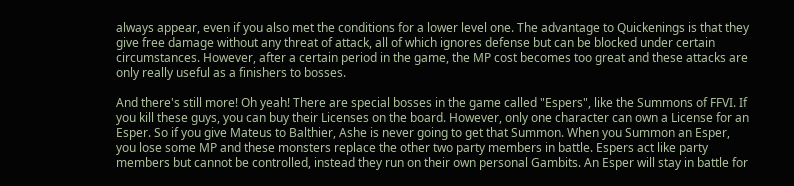always appear, even if you also met the conditions for a lower level one. The advantage to Quickenings is that they give free damage without any threat of attack, all of which ignores defense but can be blocked under certain circumstances. However, after a certain period in the game, the MP cost becomes too great and these attacks are only really useful as a finishers to bosses.

And there's still more! Oh yeah! There are special bosses in the game called "Espers", like the Summons of FFVI. If you kill these guys, you can buy their Licenses on the board. However, only one character can own a License for an Esper. So if you give Mateus to Balthier, Ashe is never going to get that Summon. When you Summon an Esper, you lose some MP and these monsters replace the other two party members in battle. Espers act like party members but cannot be controlled, instead they run on their own personal Gambits. An Esper will stay in battle for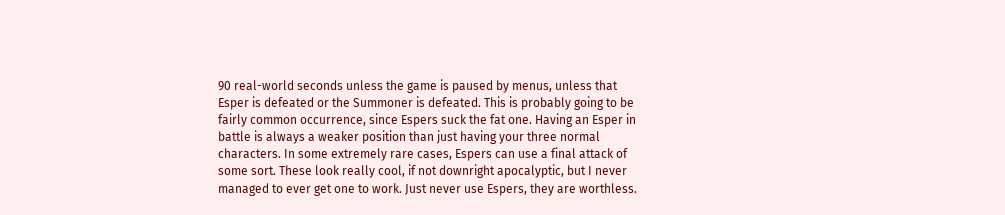90 real-world seconds unless the game is paused by menus, unless that Esper is defeated or the Summoner is defeated. This is probably going to be fairly common occurrence, since Espers suck the fat one. Having an Esper in battle is always a weaker position than just having your three normal characters. In some extremely rare cases, Espers can use a final attack of some sort. These look really cool, if not downright apocalyptic, but I never managed to ever get one to work. Just never use Espers, they are worthless.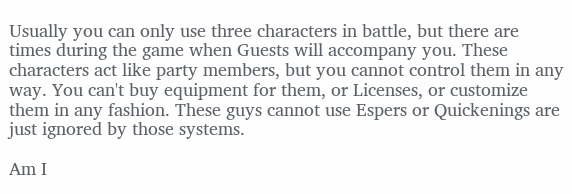Usually you can only use three characters in battle, but there are times during the game when Guests will accompany you. These characters act like party members, but you cannot control them in any way. You can't buy equipment for them, or Licenses, or customize them in any fashion. These guys cannot use Espers or Quickenings are just ignored by those systems.

Am I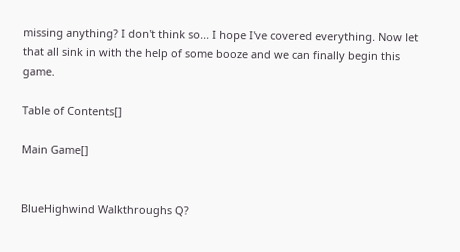missing anything? I don't think so... I hope I've covered everything. Now let that all sink in with the help of some booze and we can finally begin this game.

Table of Contents[]

Main Game[]


BlueHighwind Walkthroughs Q?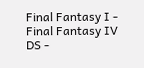Final Fantasy I - Final Fantasy IV DS -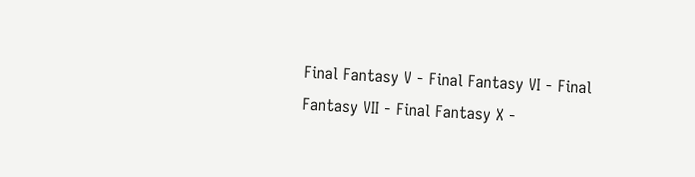Final Fantasy V - Final Fantasy VI - Final Fantasy VII - Final Fantasy X -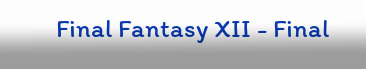Final Fantasy XII - Final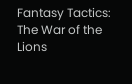Fantasy Tactics: The War of the Lions